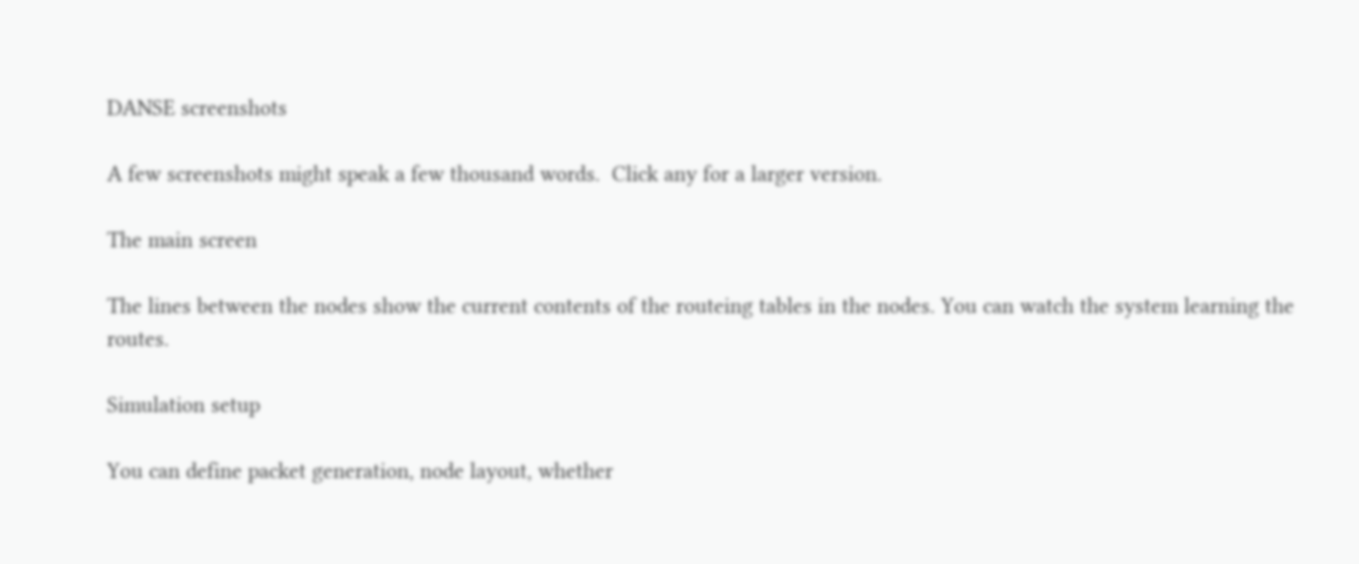DANSE screenshots

A few screenshots might speak a few thousand words.  Click any for a larger version.

The main screen

The lines between the nodes show the current contents of the routeing tables in the nodes. You can watch the system learning the routes.

Simulation setup

You can define packet generation, node layout, whether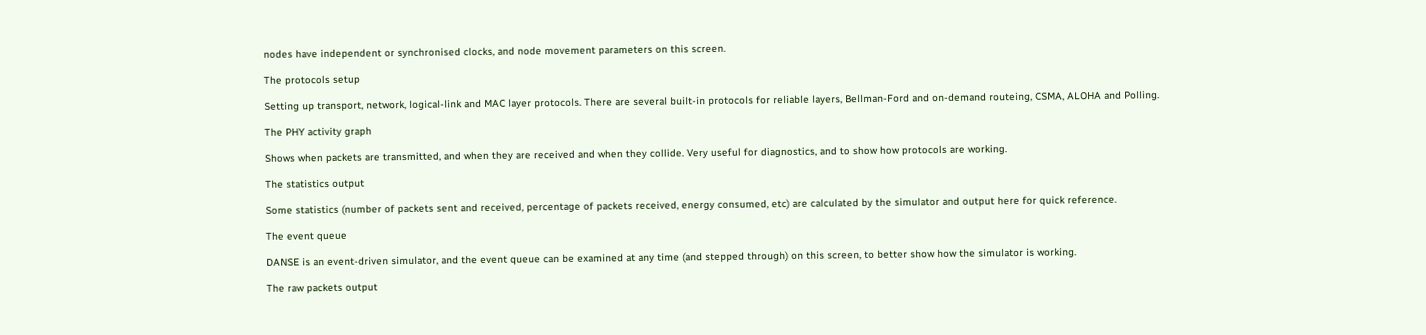nodes have independent or synchronised clocks, and node movement parameters on this screen.

The protocols setup

Setting up transport, network, logical-link and MAC layer protocols. There are several built-in protocols for reliable layers, Bellman-Ford and on-demand routeing, CSMA, ALOHA and Polling.

The PHY activity graph

Shows when packets are transmitted, and when they are received and when they collide. Very useful for diagnostics, and to show how protocols are working.

The statistics output

Some statistics (number of packets sent and received, percentage of packets received, energy consumed, etc) are calculated by the simulator and output here for quick reference.

The event queue

DANSE is an event-driven simulator, and the event queue can be examined at any time (and stepped through) on this screen, to better show how the simulator is working.

The raw packets output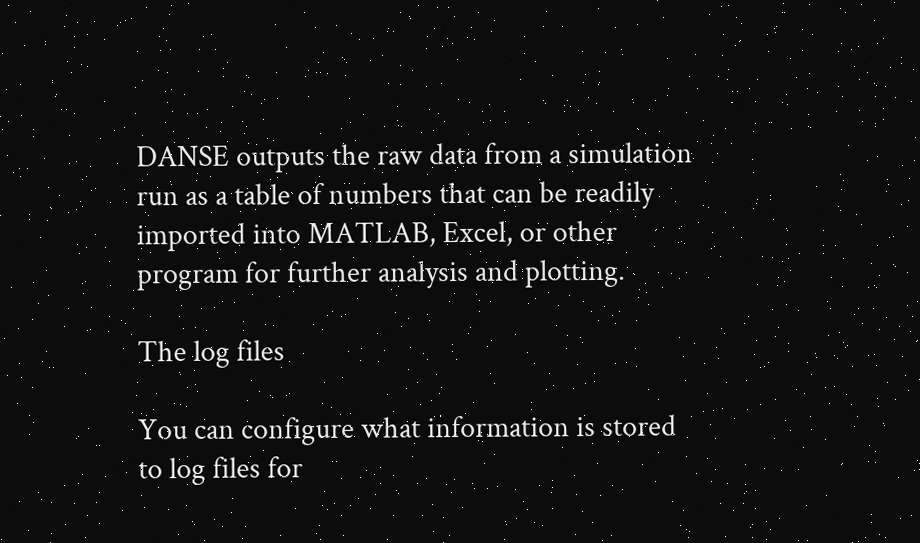DANSE outputs the raw data from a simulation run as a table of numbers that can be readily imported into MATLAB, Excel, or other program for further analysis and plotting.

The log files

You can configure what information is stored to log files for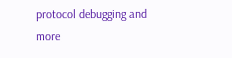protocol debugging and more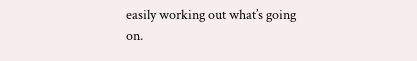easily working out what’s going on.